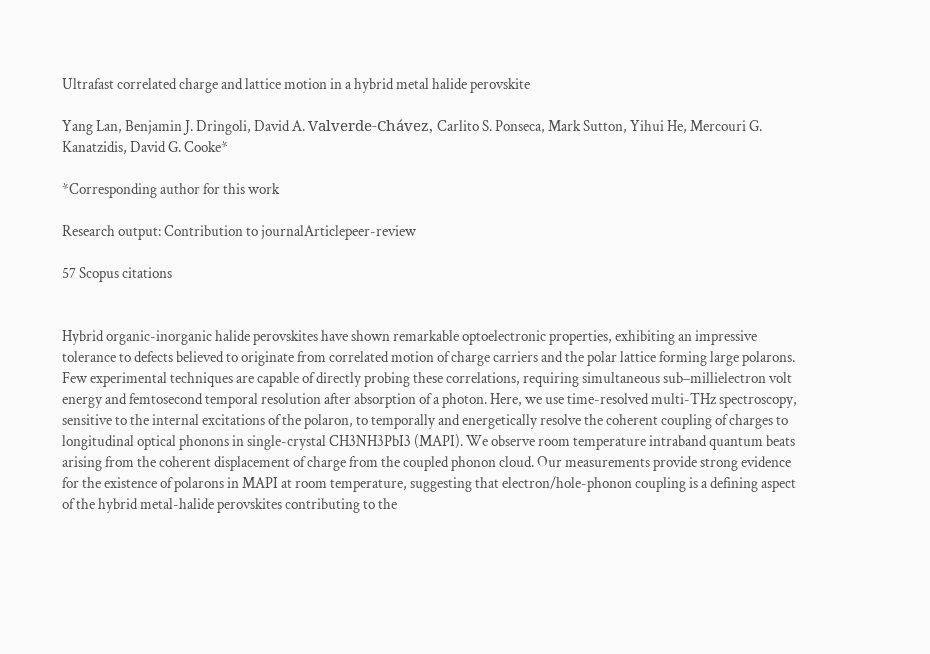Ultrafast correlated charge and lattice motion in a hybrid metal halide perovskite

Yang Lan, Benjamin J. Dringoli, David A. Valverde-Chávez, Carlito S. Ponseca, Mark Sutton, Yihui He, Mercouri G. Kanatzidis, David G. Cooke*

*Corresponding author for this work

Research output: Contribution to journalArticlepeer-review

57 Scopus citations


Hybrid organic-inorganic halide perovskites have shown remarkable optoelectronic properties, exhibiting an impressive tolerance to defects believed to originate from correlated motion of charge carriers and the polar lattice forming large polarons. Few experimental techniques are capable of directly probing these correlations, requiring simultaneous sub–millielectron volt energy and femtosecond temporal resolution after absorption of a photon. Here, we use time-resolved multi-THz spectroscopy, sensitive to the internal excitations of the polaron, to temporally and energetically resolve the coherent coupling of charges to longitudinal optical phonons in single-crystal CH3NH3PbI3 (MAPI). We observe room temperature intraband quantum beats arising from the coherent displacement of charge from the coupled phonon cloud. Our measurements provide strong evidence for the existence of polarons in MAPI at room temperature, suggesting that electron/hole-phonon coupling is a defining aspect of the hybrid metal-halide perovskites contributing to the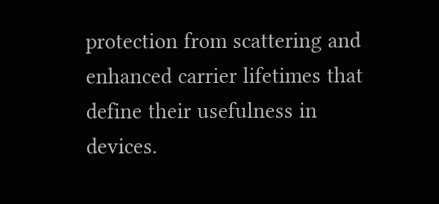protection from scattering and enhanced carrier lifetimes that define their usefulness in devices.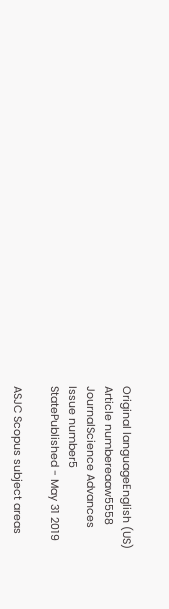Original languageEnglish (US)
Article numbereaaw5558
JournalScience Advances
Issue number5
StatePublished - May 31 2019

ASJC Scopus subject areas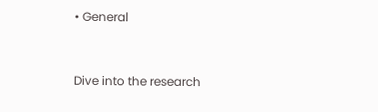• General


Dive into the research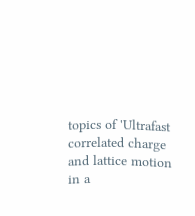topics of 'Ultrafast correlated charge and lattice motion in a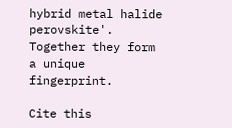hybrid metal halide perovskite'. Together they form a unique fingerprint.

Cite this